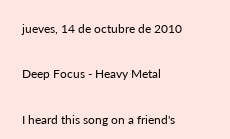jueves, 14 de octubre de 2010

Deep Focus - Heavy Metal

I heard this song on a friend's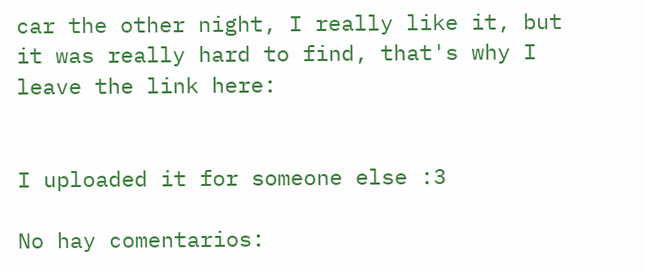car the other night, I really like it, but it was really hard to find, that's why I leave the link here:


I uploaded it for someone else :3

No hay comentarios: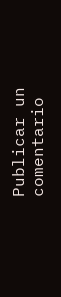Publicar un comentario